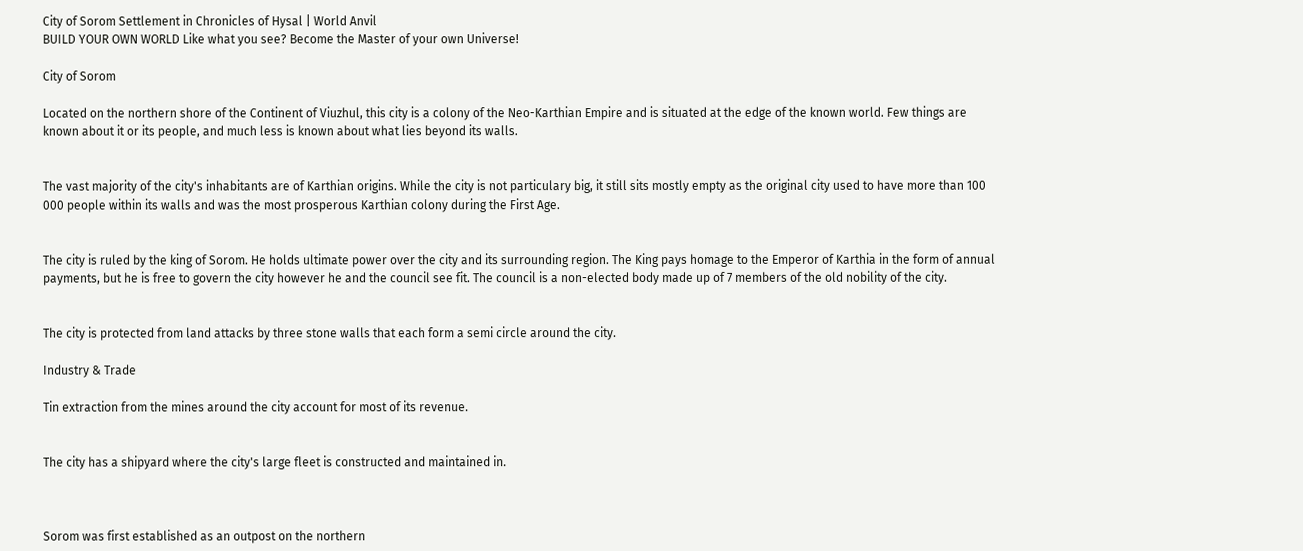City of Sorom Settlement in Chronicles of Hysal | World Anvil
BUILD YOUR OWN WORLD Like what you see? Become the Master of your own Universe!

City of Sorom

Located on the northern shore of the Continent of Viuzhul, this city is a colony of the Neo-Karthian Empire and is situated at the edge of the known world. Few things are known about it or its people, and much less is known about what lies beyond its walls.


The vast majority of the city's inhabitants are of Karthian origins. While the city is not particulary big, it still sits mostly empty as the original city used to have more than 100 000 people within its walls and was the most prosperous Karthian colony during the First Age.


The city is ruled by the king of Sorom. He holds ultimate power over the city and its surrounding region. The King pays homage to the Emperor of Karthia in the form of annual payments, but he is free to govern the city however he and the council see fit. The council is a non-elected body made up of 7 members of the old nobility of the city.


The city is protected from land attacks by three stone walls that each form a semi circle around the city.

Industry & Trade

Tin extraction from the mines around the city account for most of its revenue.


The city has a shipyard where the city's large fleet is constructed and maintained in.



Sorom was first established as an outpost on the northern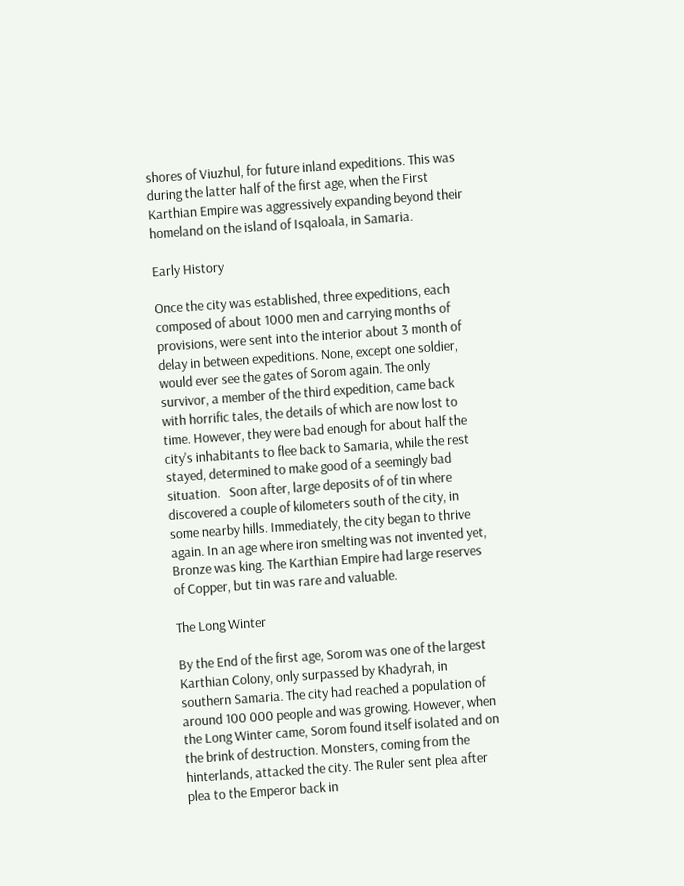shores of Viuzhul, for future inland expeditions. This was during the latter half of the first age, when the First Karthian Empire was aggressively expanding beyond their homeland on the island of Isqaloala, in Samaria.

Early History

Once the city was established, three expeditions, each composed of about 1000 men and carrying months of provisions, were sent into the interior about 3 month of delay in between expeditions. None, except one soldier, would ever see the gates of Sorom again. The only survivor, a member of the third expedition, came back with horrific tales, the details of which are now lost to time. However, they were bad enough for about half the city's inhabitants to flee back to Samaria, while the rest stayed, determined to make good of a seemingly bad situation.   Soon after, large deposits of of tin where discovered a couple of kilometers south of the city, in some nearby hills. Immediately, the city began to thrive again. In an age where iron smelting was not invented yet, Bronze was king. The Karthian Empire had large reserves of Copper, but tin was rare and valuable.

The Long Winter

By the End of the first age, Sorom was one of the largest Karthian Colony, only surpassed by Khadyrah, in southern Samaria. The city had reached a population of around 100 000 people and was growing. However, when the Long Winter came, Sorom found itself isolated and on the brink of destruction. Monsters, coming from the hinterlands, attacked the city. The Ruler sent plea after plea to the Emperor back in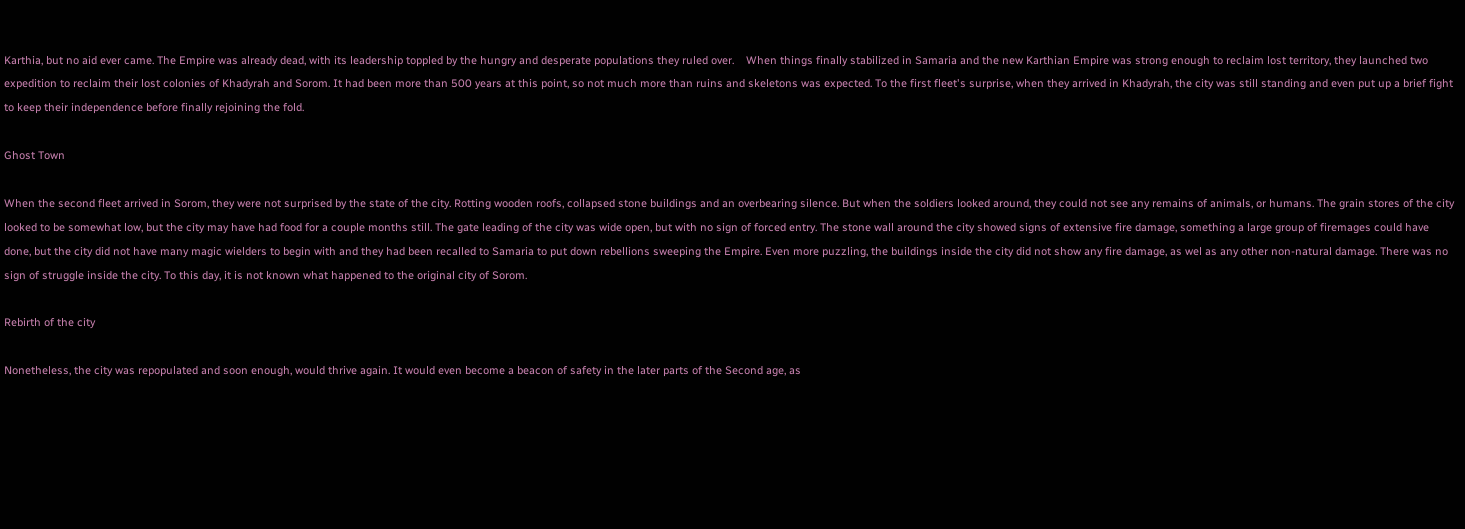Karthia, but no aid ever came. The Empire was already dead, with its leadership toppled by the hungry and desperate populations they ruled over.    When things finally stabilized in Samaria and the new Karthian Empire was strong enough to reclaim lost territory, they launched two expedition to reclaim their lost colonies of Khadyrah and Sorom. It had been more than 500 years at this point, so not much more than ruins and skeletons was expected. To the first fleet's surprise, when they arrived in Khadyrah, the city was still standing and even put up a brief fight to keep their independence before finally rejoining the fold.

Ghost Town

When the second fleet arrived in Sorom, they were not surprised by the state of the city. Rotting wooden roofs, collapsed stone buildings and an overbearing silence. But when the soldiers looked around, they could not see any remains of animals, or humans. The grain stores of the city looked to be somewhat low, but the city may have had food for a couple months still. The gate leading of the city was wide open, but with no sign of forced entry. The stone wall around the city showed signs of extensive fire damage, something a large group of firemages could have done, but the city did not have many magic wielders to begin with and they had been recalled to Samaria to put down rebellions sweeping the Empire. Even more puzzling, the buildings inside the city did not show any fire damage, as wel as any other non-natural damage. There was no sign of struggle inside the city. To this day, it is not known what happened to the original city of Sorom.

Rebirth of the city

Nonetheless, the city was repopulated and soon enough, would thrive again. It would even become a beacon of safety in the later parts of the Second age, as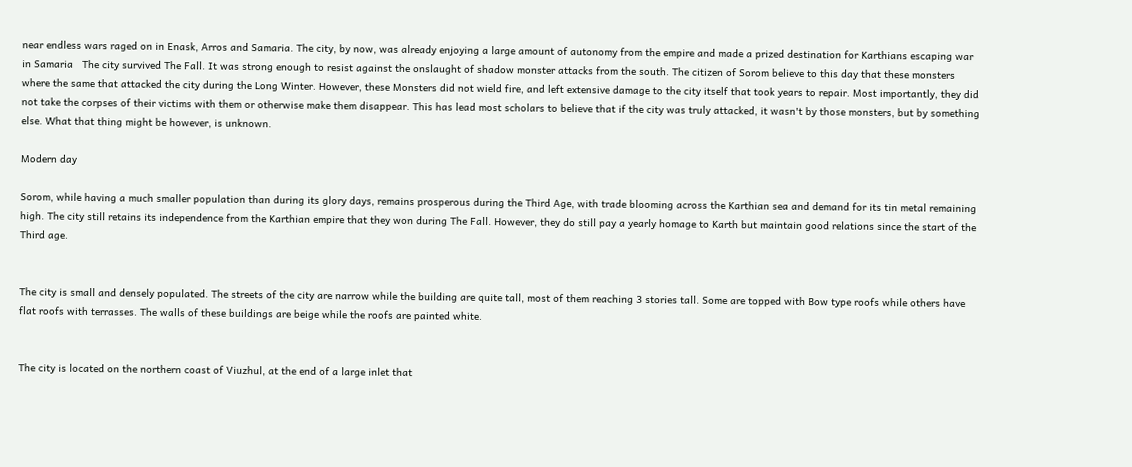near endless wars raged on in Enask, Arros and Samaria. The city, by now, was already enjoying a large amount of autonomy from the empire and made a prized destination for Karthians escaping war in Samaria   The city survived The Fall. It was strong enough to resist against the onslaught of shadow monster attacks from the south. The citizen of Sorom believe to this day that these monsters where the same that attacked the city during the Long Winter. However, these Monsters did not wield fire, and left extensive damage to the city itself that took years to repair. Most importantly, they did not take the corpses of their victims with them or otherwise make them disappear. This has lead most scholars to believe that if the city was truly attacked, it wasn't by those monsters, but by something else. What that thing might be however, is unknown.

Modern day

Sorom, while having a much smaller population than during its glory days, remains prosperous during the Third Age, with trade blooming across the Karthian sea and demand for its tin metal remaining high. The city still retains its independence from the Karthian empire that they won during The Fall. However, they do still pay a yearly homage to Karth but maintain good relations since the start of the Third age.


The city is small and densely populated. The streets of the city are narrow while the building are quite tall, most of them reaching 3 stories tall. Some are topped with Bow type roofs while others have flat roofs with terrasses. The walls of these buildings are beige while the roofs are painted white.


The city is located on the northern coast of Viuzhul, at the end of a large inlet that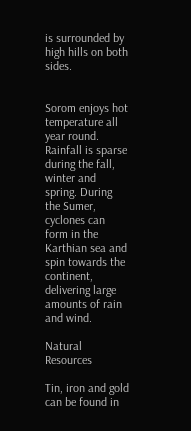is surrounded by high hills on both sides.


Sorom enjoys hot temperature all year round. Rainfall is sparse during the fall, winter and spring. During the Sumer, cyclones can form in the Karthian sea and spin towards the continent, delivering large amounts of rain and wind.

Natural Resources

Tin, iron and gold can be found in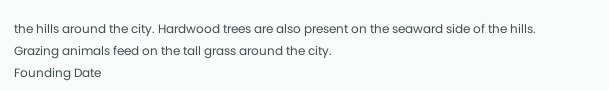the hills around the city. Hardwood trees are also present on the seaward side of the hills. Grazing animals feed on the tall grass around the city.
Founding Date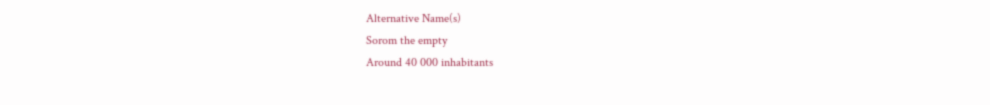Alternative Name(s)
Sorom the empty
Around 40 000 inhabitants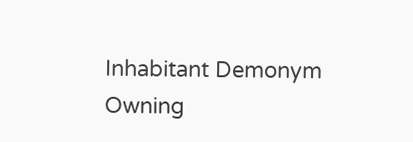Inhabitant Demonym
Owning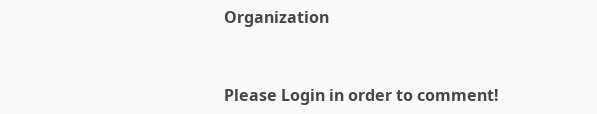Organization


Please Login in order to comment!